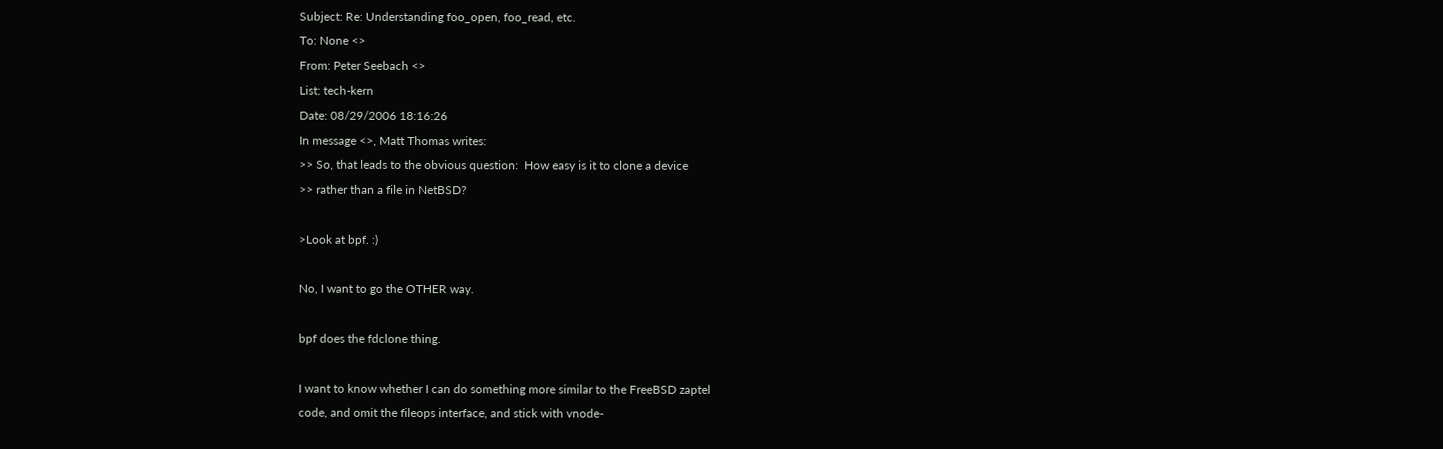Subject: Re: Understanding foo_open, foo_read, etc.
To: None <>
From: Peter Seebach <>
List: tech-kern
Date: 08/29/2006 18:16:26
In message <>, Matt Thomas writes:
>> So, that leads to the obvious question:  How easy is it to clone a device
>> rather than a file in NetBSD?

>Look at bpf. :)

No, I want to go the OTHER way.

bpf does the fdclone thing.

I want to know whether I can do something more similar to the FreeBSD zaptel
code, and omit the fileops interface, and stick with vnode-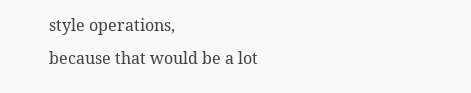style operations,
because that would be a lot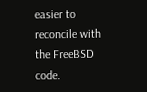easier to reconcile with the FreeBSD code.